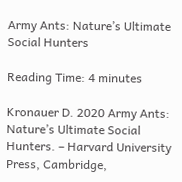Army Ants: Nature’s Ultimate Social Hunters

Reading Time: 4 minutes

Kronauer D. 2020 Army Ants: Nature’s Ultimate Social Hunters. – Harvard University Press, Cambridge,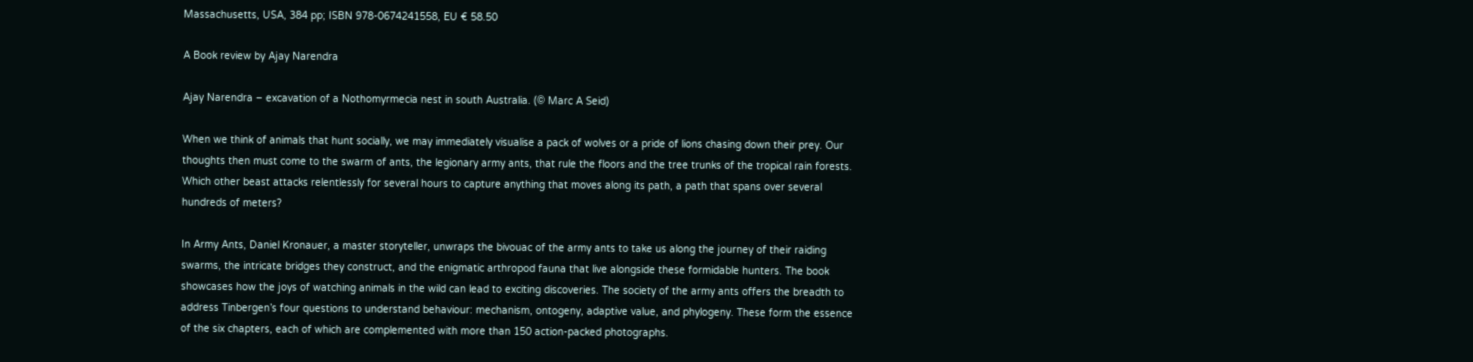Massachusetts, USA, 384 pp; ISBN 978-0674241558, EU € 58.50

A Book review by Ajay Narendra

Ajay Narendra – excavation of a Nothomyrmecia nest in south Australia. (© Marc A Seid)

When we think of animals that hunt socially, we may immediately visualise a pack of wolves or a pride of lions chasing down their prey. Our thoughts then must come to the swarm of ants, the legionary army ants, that rule the floors and the tree trunks of the tropical rain forests. Which other beast attacks relentlessly for several hours to capture anything that moves along its path, a path that spans over several hundreds of meters?

In Army Ants, Daniel Kronauer, a master storyteller, unwraps the bivouac of the army ants to take us along the journey of their raiding swarms, the intricate bridges they construct, and the enigmatic arthropod fauna that live alongside these formidable hunters. The book showcases how the joys of watching animals in the wild can lead to exciting discoveries. The society of the army ants offers the breadth to address Tinbergen’s four questions to understand behaviour: mechanism, ontogeny, adaptive value, and phylogeny. These form the essence of the six chapters, each of which are complemented with more than 150 action-packed photographs.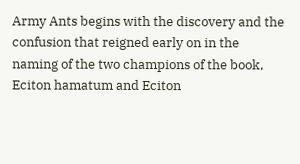Army Ants begins with the discovery and the confusion that reigned early on in the naming of the two champions of the book, Eciton hamatum and Eciton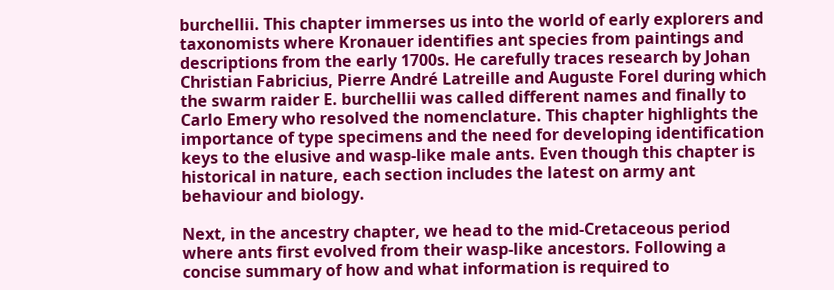burchellii. This chapter immerses us into the world of early explorers and taxonomists where Kronauer identifies ant species from paintings and descriptions from the early 1700s. He carefully traces research by Johan Christian Fabricius, Pierre André Latreille and Auguste Forel during which the swarm raider E. burchellii was called different names and finally to Carlo Emery who resolved the nomenclature. This chapter highlights the importance of type specimens and the need for developing identification keys to the elusive and wasp-like male ants. Even though this chapter is historical in nature, each section includes the latest on army ant behaviour and biology.

Next, in the ancestry chapter, we head to the mid-Cretaceous period where ants first evolved from their wasp-like ancestors. Following a concise summary of how and what information is required to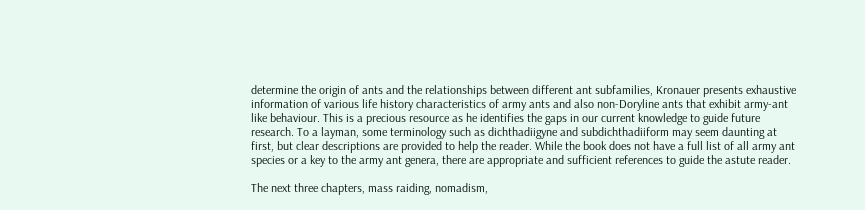determine the origin of ants and the relationships between different ant subfamilies, Kronauer presents exhaustive information of various life history characteristics of army ants and also non-Doryline ants that exhibit army-ant like behaviour. This is a precious resource as he identifies the gaps in our current knowledge to guide future research. To a layman, some terminology such as dichthadiigyne and subdichthadiiform may seem daunting at first, but clear descriptions are provided to help the reader. While the book does not have a full list of all army ant species or a key to the army ant genera, there are appropriate and sufficient references to guide the astute reader.

The next three chapters, mass raiding, nomadism,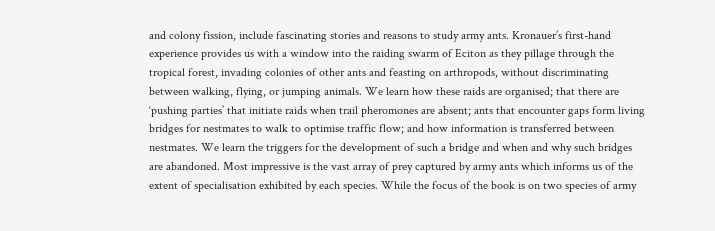and colony fission, include fascinating stories and reasons to study army ants. Kronauer’s first-hand experience provides us with a window into the raiding swarm of Eciton as they pillage through the tropical forest, invading colonies of other ants and feasting on arthropods, without discriminating between walking, flying, or jumping animals. We learn how these raids are organised; that there are ‘pushing parties’ that initiate raids when trail pheromones are absent; ants that encounter gaps form living bridges for nestmates to walk to optimise traffic flow; and how information is transferred between nestmates. We learn the triggers for the development of such a bridge and when and why such bridges are abandoned. Most impressive is the vast array of prey captured by army ants which informs us of the extent of specialisation exhibited by each species. While the focus of the book is on two species of army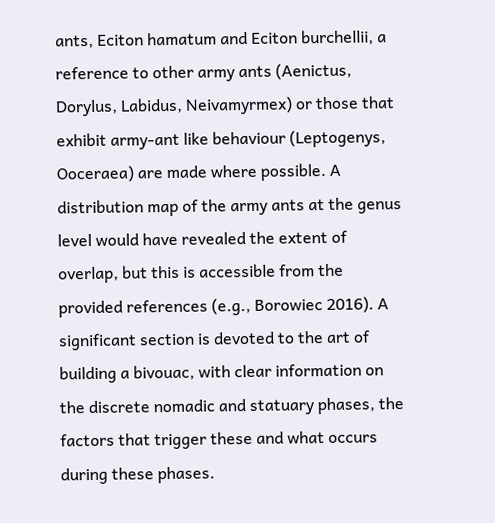ants, Eciton hamatum and Eciton burchellii, a reference to other army ants (Aenictus, Dorylus, Labidus, Neivamyrmex) or those that exhibit army-ant like behaviour (Leptogenys, Ooceraea) are made where possible. A distribution map of the army ants at the genus level would have revealed the extent of overlap, but this is accessible from the provided references (e.g., Borowiec 2016). A significant section is devoted to the art of building a bivouac, with clear information on the discrete nomadic and statuary phases, the factors that trigger these and what occurs during these phases.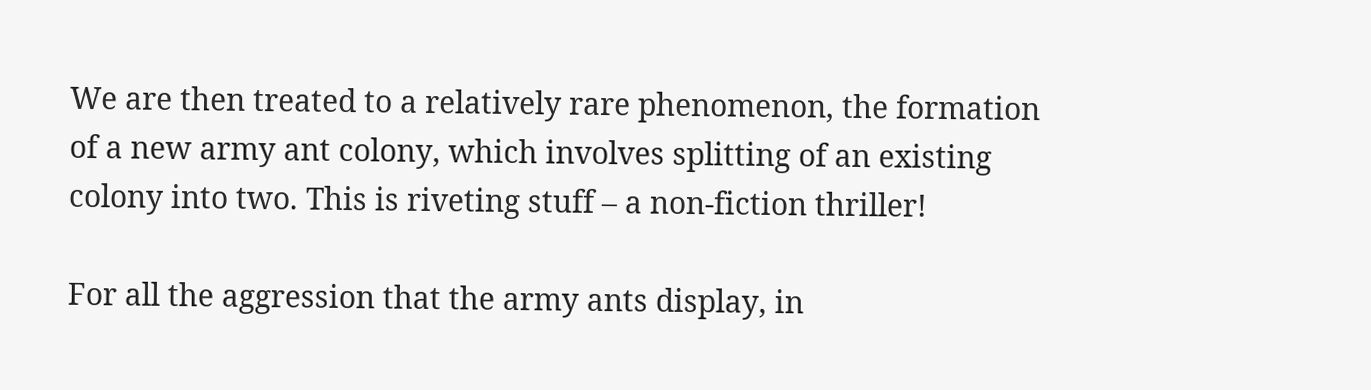We are then treated to a relatively rare phenomenon, the formation of a new army ant colony, which involves splitting of an existing colony into two. This is riveting stuff – a non-fiction thriller!

For all the aggression that the army ants display, in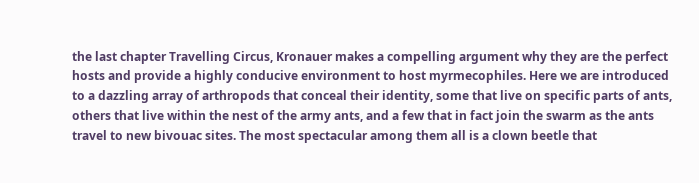the last chapter Travelling Circus, Kronauer makes a compelling argument why they are the perfect hosts and provide a highly conducive environment to host myrmecophiles. Here we are introduced to a dazzling array of arthropods that conceal their identity, some that live on specific parts of ants, others that live within the nest of the army ants, and a few that in fact join the swarm as the ants travel to new bivouac sites. The most spectacular among them all is a clown beetle that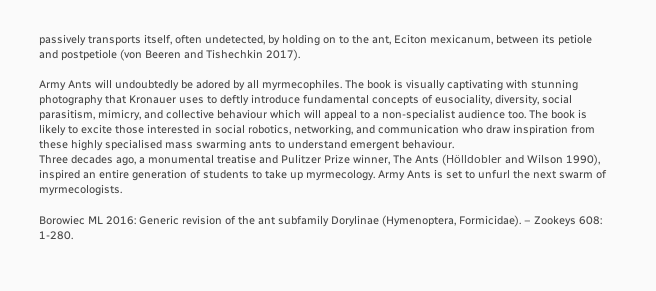passively transports itself, often undetected, by holding on to the ant, Eciton mexicanum, between its petiole and postpetiole (von Beeren and Tishechkin 2017).

Army Ants will undoubtedly be adored by all myrmecophiles. The book is visually captivating with stunning photography that Kronauer uses to deftly introduce fundamental concepts of eusociality, diversity, social parasitism, mimicry, and collective behaviour which will appeal to a non-specialist audience too. The book is likely to excite those interested in social robotics, networking, and communication who draw inspiration from these highly specialised mass swarming ants to understand emergent behaviour.
Three decades ago, a monumental treatise and Pulitzer Prize winner, The Ants (Hölldobler and Wilson 1990), inspired an entire generation of students to take up myrmecology. Army Ants is set to unfurl the next swarm of myrmecologists.

Borowiec ML 2016: Generic revision of the ant subfamily Dorylinae (Hymenoptera, Formicidae). – Zookeys 608: 1-280.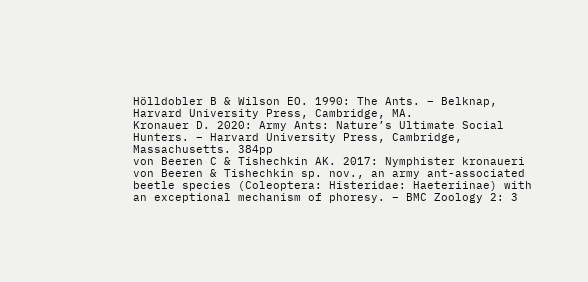Hölldobler B & Wilson EO. 1990: The Ants. – Belknap, Harvard University Press, Cambridge, MA.
Kronauer D. 2020: Army Ants: Nature’s Ultimate Social Hunters. – Harvard University Press, Cambridge, Massachusetts. 384pp
von Beeren C & Tishechkin AK. 2017: Nymphister kronaueri von Beeren & Tishechkin sp. nov., an army ant-associated beetle species (Coleoptera: Histeridae: Haeteriinae) with an exceptional mechanism of phoresy. – BMC Zoology 2: 3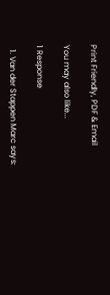Print Friendly, PDF & Email

You may also like...

1 Response

  1. Van der Stappen Marc says: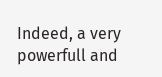Indeed, a very powerfull and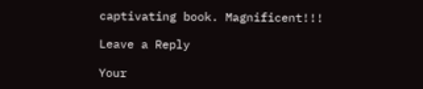captivating book. Magnificent!!!

Leave a Reply

Your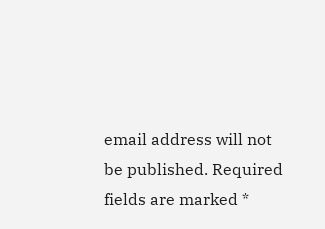email address will not be published. Required fields are marked *